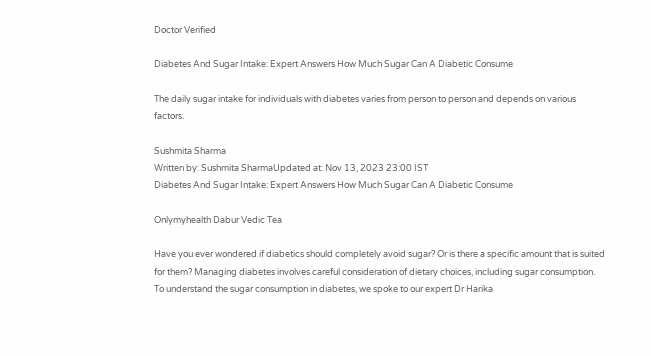Doctor Verified

Diabetes And Sugar Intake: Expert Answers How Much Sugar Can A Diabetic Consume

The daily sugar intake for individuals with diabetes varies from person to person and depends on various factors.

Sushmita Sharma
Written by: Sushmita SharmaUpdated at: Nov 13, 2023 23:00 IST
Diabetes And Sugar Intake: Expert Answers How Much Sugar Can A Diabetic Consume

Onlymyhealth Dabur Vedic Tea

Have you ever wondered if diabetics should completely avoid sugar? Or is there a specific amount that is suited for them? Managing diabetes involves careful consideration of dietary choices, including sugar consumption. To understand the sugar consumption in diabetes, we spoke to our expert Dr Harika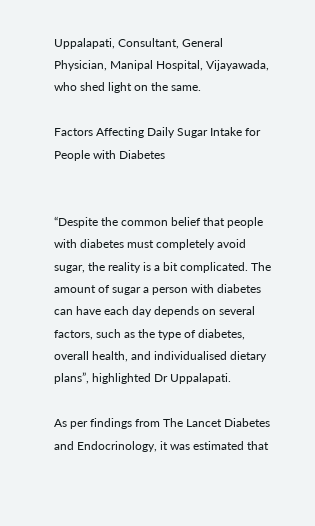Uppalapati, Consultant, General Physician, Manipal Hospital, Vijayawada, who shed light on the same.

Factors Affecting Daily Sugar Intake for People with Diabetes


“Despite the common belief that people with diabetes must completely avoid sugar, the reality is a bit complicated. The amount of sugar a person with diabetes can have each day depends on several factors, such as the type of diabetes, overall health, and individualised dietary plans”, highlighted Dr Uppalapati.

As per findings from The Lancet Diabetes and Endocrinology, it was estimated that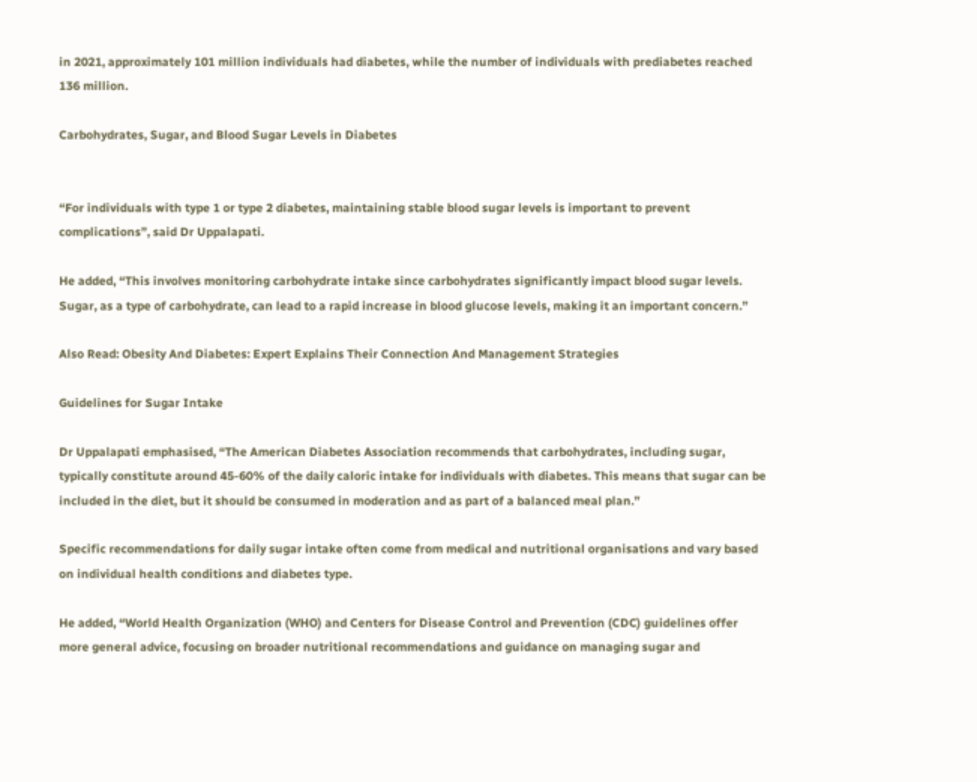in 2021, approximately 101 million individuals had diabetes, while the number of individuals with prediabetes reached 136 million.

Carbohydrates, Sugar, and Blood Sugar Levels in Diabetes


“For individuals with type 1 or type 2 diabetes, maintaining stable blood sugar levels is important to prevent complications”, said Dr Uppalapati.

He added, “This involves monitoring carbohydrate intake since carbohydrates significantly impact blood sugar levels. Sugar, as a type of carbohydrate, can lead to a rapid increase in blood glucose levels, making it an important concern.”

Also Read: Obesity And Diabetes: Expert Explains Their Connection And Management Strategies

Guidelines for Sugar Intake

Dr Uppalapati emphasised, “The American Diabetes Association recommends that carbohydrates, including sugar, typically constitute around 45-60% of the daily caloric intake for individuals with diabetes. This means that sugar can be included in the diet, but it should be consumed in moderation and as part of a balanced meal plan.”

Specific recommendations for daily sugar intake often come from medical and nutritional organisations and vary based on individual health conditions and diabetes type.

He added, “World Health Organization (WHO) and Centers for Disease Control and Prevention (CDC) guidelines offer more general advice, focusing on broader nutritional recommendations and guidance on managing sugar and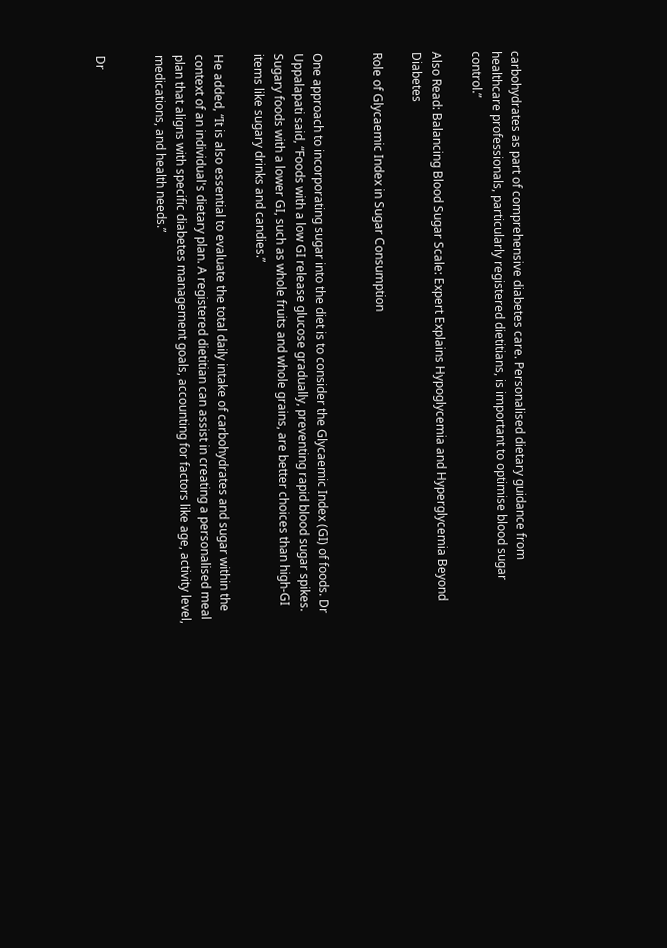carbohydrates as part of comprehensive diabetes care. Personalised dietary guidance from healthcare professionals, particularly registered dietitians, is important to optimise blood sugar control.”

Also Read: Balancing Blood Sugar Scale: Expert Explains Hypoglycemia and Hyperglycemia Beyond Diabetes

Role of Glycaemic Index in Sugar Consumption


One approach to incorporating sugar into the diet is to consider the Glycaemic Index (GI) of foods. Dr Uppalapati said, “Foods with a low GI release glucose gradually, preventing rapid blood sugar spikes. Sugary foods with a lower GI, such as whole fruits and whole grains, are better choices than high-GI items like sugary drinks and candies.”

He added, “It is also essential to evaluate the total daily intake of carbohydrates and sugar within the context of an individual's dietary plan. A registered dietitian can assist in creating a personalised meal plan that aligns with specific diabetes management goals, accounting for factors like age, activity level, medications, and health needs.”


Dr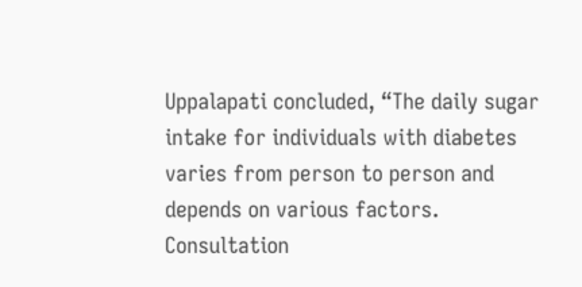Uppalapati concluded, “The daily sugar intake for individuals with diabetes varies from person to person and depends on various factors. Consultation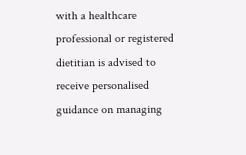with a healthcare professional or registered dietitian is advised to receive personalised guidance on managing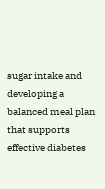sugar intake and developing a balanced meal plan that supports effective diabetes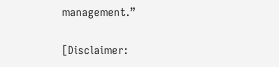management.”

[Disclaimer: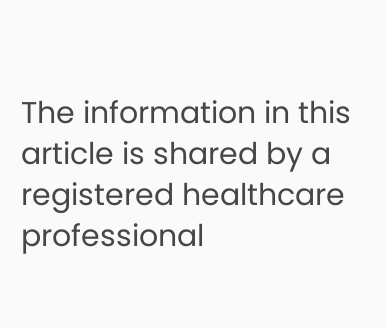The information in this article is shared by a registered healthcare professional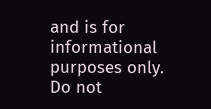and is for informational purposes only. Do not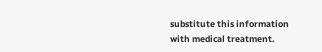substitute this information with medical treatment.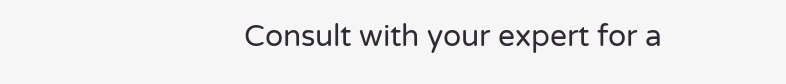Consult with your expert for a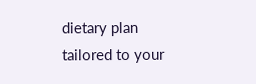dietary plan tailored to your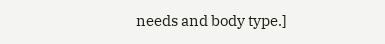needs and body type.]